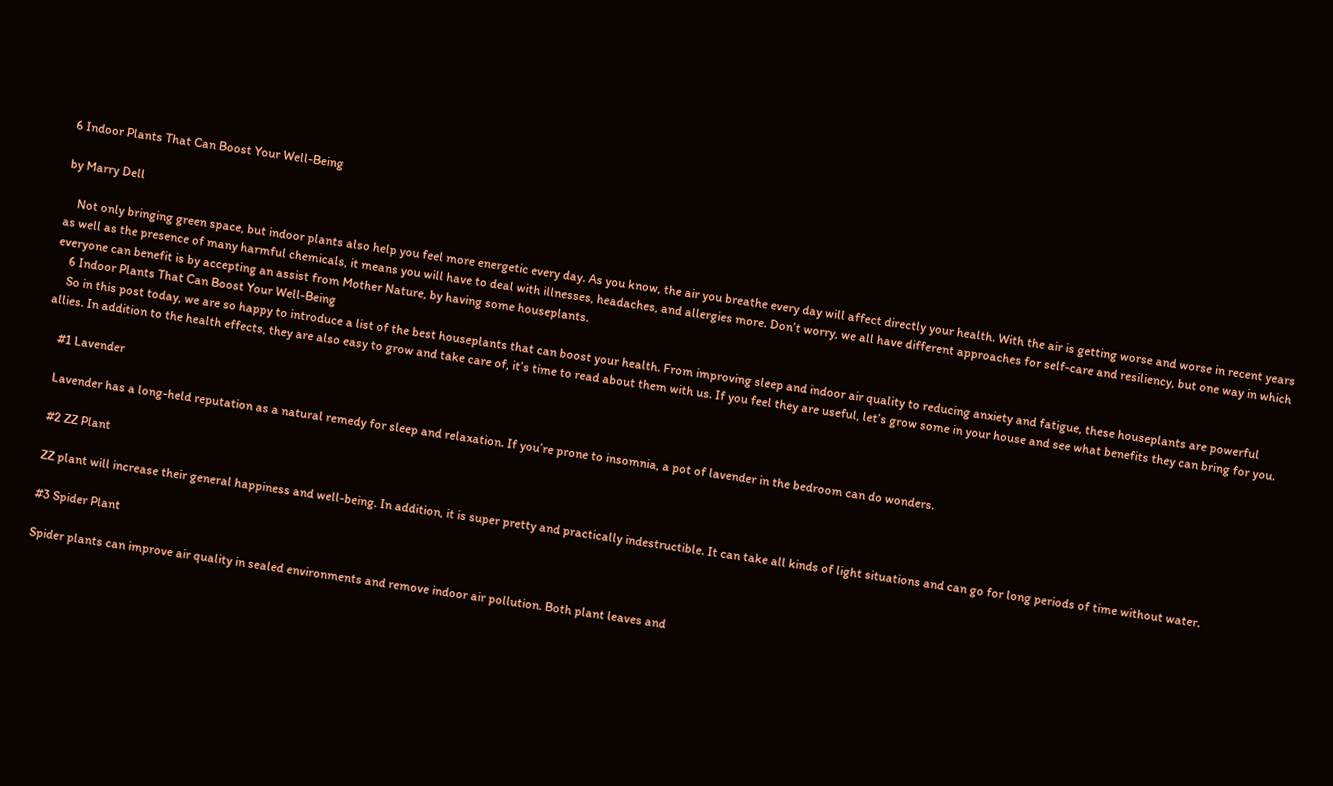6 Indoor Plants That Can Boost Your Well-Being

by Marry Dell

    Not only bringing green space, but indoor plants also help you feel more energetic every day. As you know, the air you breathe every day will affect directly your health. With the air is getting worse and worse in recent years as well as the presence of many harmful chemicals, it means you will have to deal with illnesses, headaches, and allergies more. Don’t worry, we all have different approaches for self-care and resiliency, but one way in which everyone can benefit is by accepting an assist from Mother Nature, by having some houseplants.
    6 Indoor Plants That Can Boost Your Well-Being
    So in this post today, we are so happy to introduce a list of the best houseplants that can boost your health. From improving sleep and indoor air quality to reducing anxiety and fatigue, these houseplants are powerful allies. In addition to the health effects, they are also easy to grow and take care of, it’s time to read about them with us. If you feel they are useful, let’s grow some in your house and see what benefits they can bring for you.

    #1 Lavender

    Lavender has a long-held reputation as a natural remedy for sleep and relaxation. If you’re prone to insomnia, a pot of lavender in the bedroom can do wonders.

    #2 ZZ Plant

    ZZ plant will increase their general happiness and well-being. In addition, it is super pretty and practically indestructible. It can take all kinds of light situations and can go for long periods of time without water.

    #3 Spider Plant

    Spider plants can improve air quality in sealed environments and remove indoor air pollution. Both plant leaves and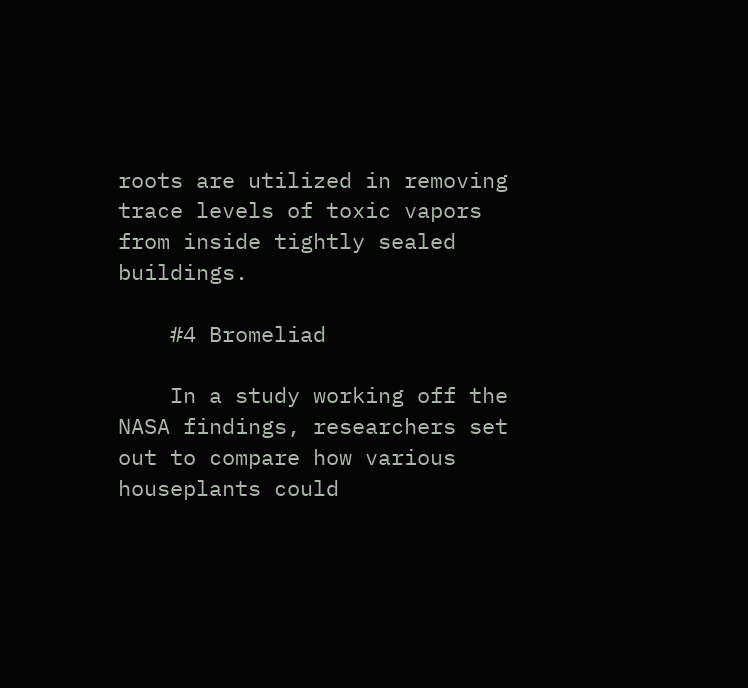roots are utilized in removing trace levels of toxic vapors from inside tightly sealed buildings.

    #4 Bromeliad

    In a study working off the NASA findings, researchers set out to compare how various houseplants could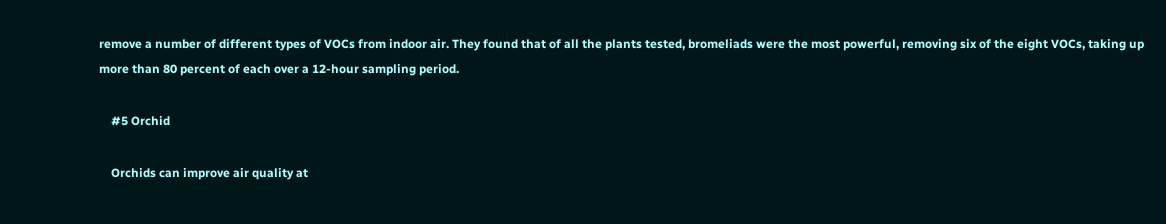remove a number of different types of VOCs from indoor air. They found that of all the plants tested, bromeliads were the most powerful, removing six of the eight VOCs, taking up more than 80 percent of each over a 12-hour sampling period.

    #5 Orchid

    Orchids can improve air quality at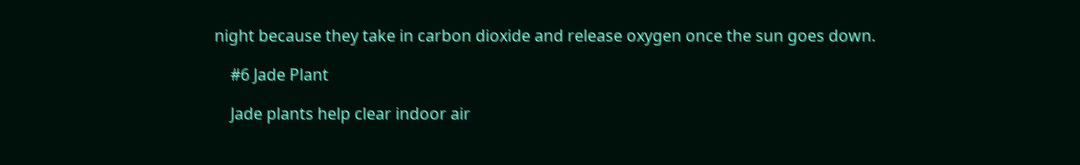night because they take in carbon dioxide and release oxygen once the sun goes down.

    #6 Jade Plant

    Jade plants help clear indoor air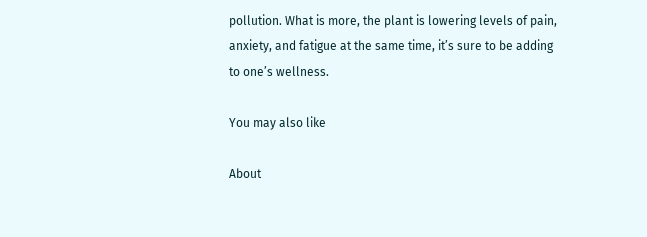pollution. What is more, the plant is lowering levels of pain, anxiety, and fatigue at the same time, it’s sure to be adding to one’s wellness.

You may also like

About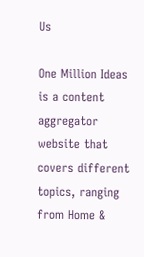Us

One Million Ideas is a content aggregator website that covers different topics, ranging from Home &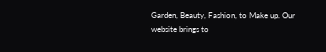Garden, Beauty, Fashion, to Make up. Our website brings to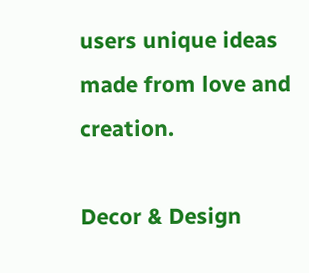users unique ideas made from love and creation.

Decor & Design